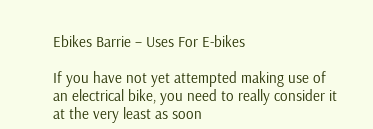Ebikes Barrie – Uses For E-bikes

If you have not yet attempted making use of an electrical bike, you need to really consider it at the very least as soon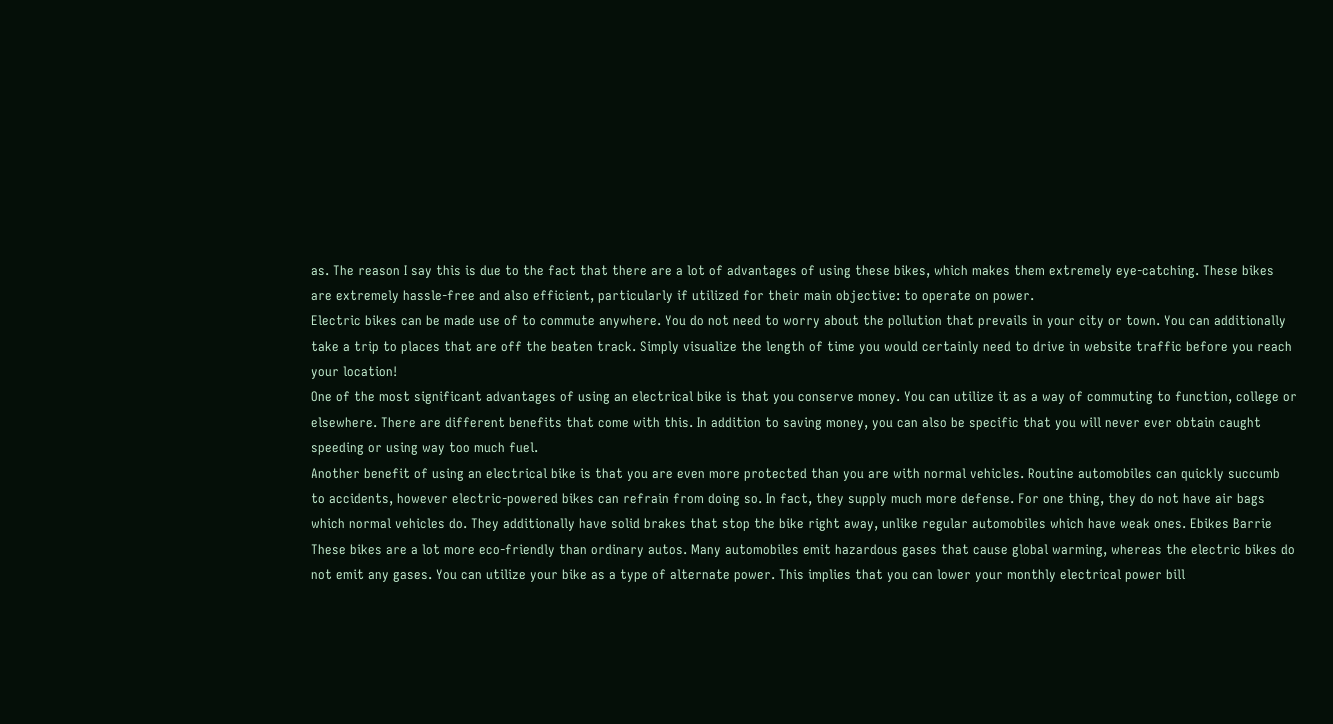as. The reason I say this is due to the fact that there are a lot of advantages of using these bikes, which makes them extremely eye-catching. These bikes are extremely hassle-free and also efficient, particularly if utilized for their main objective: to operate on power.
Electric bikes can be made use of to commute anywhere. You do not need to worry about the pollution that prevails in your city or town. You can additionally take a trip to places that are off the beaten track. Simply visualize the length of time you would certainly need to drive in website traffic before you reach your location!
One of the most significant advantages of using an electrical bike is that you conserve money. You can utilize it as a way of commuting to function, college or elsewhere. There are different benefits that come with this. In addition to saving money, you can also be specific that you will never ever obtain caught speeding or using way too much fuel.
Another benefit of using an electrical bike is that you are even more protected than you are with normal vehicles. Routine automobiles can quickly succumb to accidents, however electric-powered bikes can refrain from doing so. In fact, they supply much more defense. For one thing, they do not have air bags which normal vehicles do. They additionally have solid brakes that stop the bike right away, unlike regular automobiles which have weak ones. Ebikes Barrie
These bikes are a lot more eco-friendly than ordinary autos. Many automobiles emit hazardous gases that cause global warming, whereas the electric bikes do not emit any gases. You can utilize your bike as a type of alternate power. This implies that you can lower your monthly electrical power bill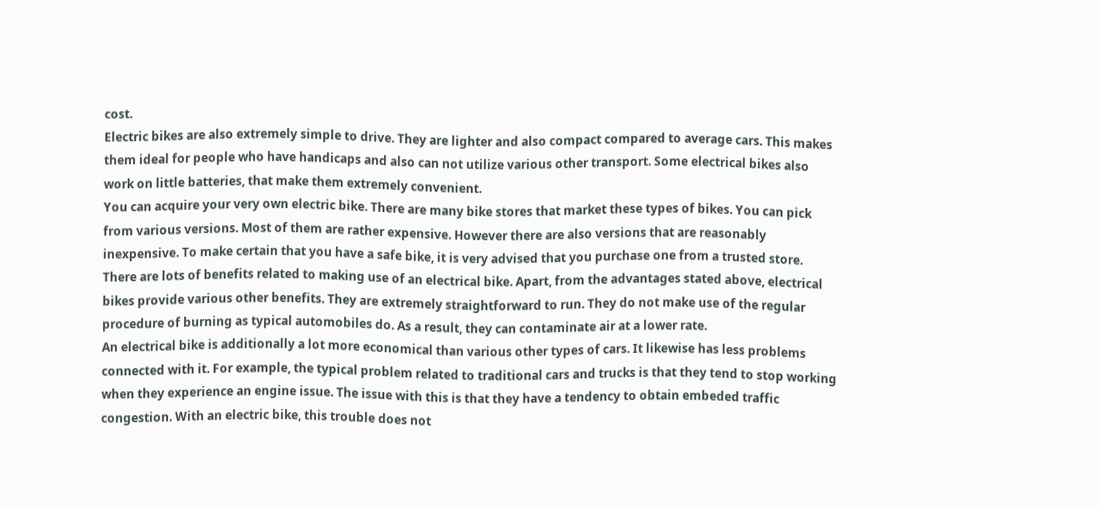cost.
Electric bikes are also extremely simple to drive. They are lighter and also compact compared to average cars. This makes them ideal for people who have handicaps and also can not utilize various other transport. Some electrical bikes also work on little batteries, that make them extremely convenient.
You can acquire your very own electric bike. There are many bike stores that market these types of bikes. You can pick from various versions. Most of them are rather expensive. However there are also versions that are reasonably inexpensive. To make certain that you have a safe bike, it is very advised that you purchase one from a trusted store.
There are lots of benefits related to making use of an electrical bike. Apart, from the advantages stated above, electrical bikes provide various other benefits. They are extremely straightforward to run. They do not make use of the regular procedure of burning as typical automobiles do. As a result, they can contaminate air at a lower rate.
An electrical bike is additionally a lot more economical than various other types of cars. It likewise has less problems connected with it. For example, the typical problem related to traditional cars and trucks is that they tend to stop working when they experience an engine issue. The issue with this is that they have a tendency to obtain embeded traffic congestion. With an electric bike, this trouble does not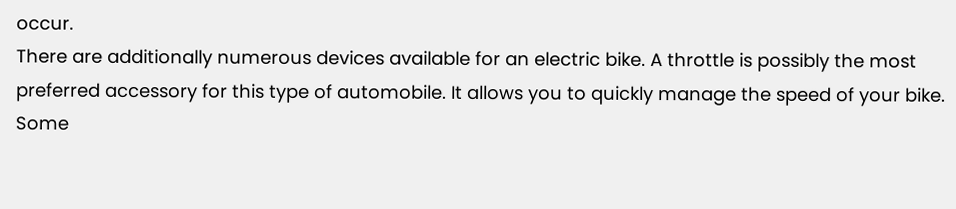occur.
There are additionally numerous devices available for an electric bike. A throttle is possibly the most preferred accessory for this type of automobile. It allows you to quickly manage the speed of your bike. Some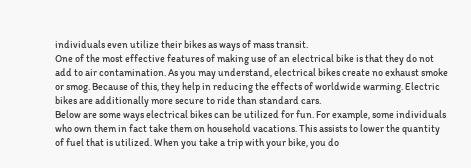individuals even utilize their bikes as ways of mass transit.
One of the most effective features of making use of an electrical bike is that they do not add to air contamination. As you may understand, electrical bikes create no exhaust smoke or smog. Because of this, they help in reducing the effects of worldwide warming. Electric bikes are additionally more secure to ride than standard cars.
Below are some ways electrical bikes can be utilized for fun. For example, some individuals who own them in fact take them on household vacations. This assists to lower the quantity of fuel that is utilized. When you take a trip with your bike, you do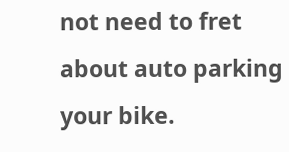not need to fret about auto parking your bike.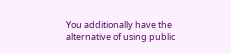You additionally have the alternative of using public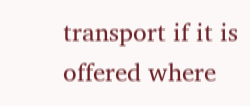transport if it is offered where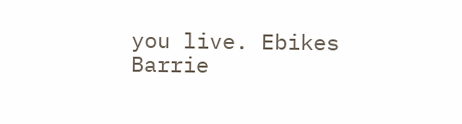you live. Ebikes Barrie